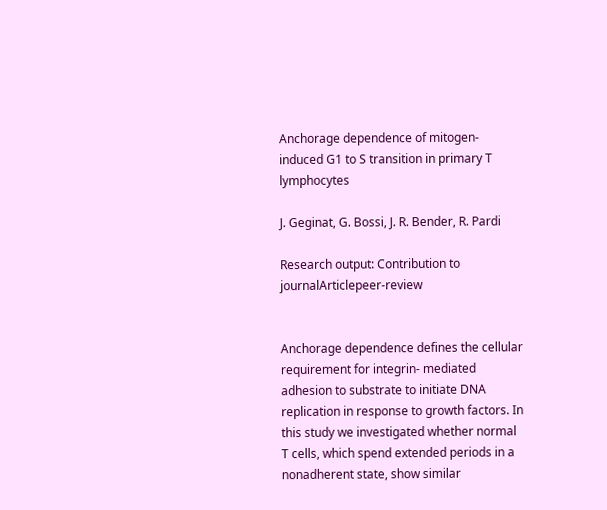Anchorage dependence of mitogen-induced G1 to S transition in primary T lymphocytes

J. Geginat, G. Bossi, J. R. Bender, R. Pardi

Research output: Contribution to journalArticlepeer-review


Anchorage dependence defines the cellular requirement for integrin- mediated adhesion to substrate to initiate DNA replication in response to growth factors. In this study we investigated whether normal T cells, which spend extended periods in a nonadherent state, show similar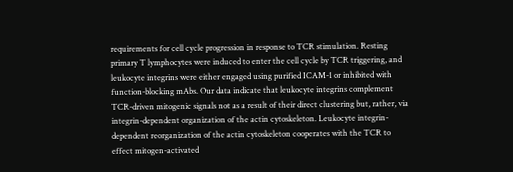requirements for cell cycle progression in response to TCR stimulation. Resting primary T lymphocytes were induced to enter the cell cycle by TCR triggering, and leukocyte integrins were either engaged using purified ICAM-1 or inhibited with function-blocking mAbs. Our data indicate that leukocyte integrins complement TCR-driven mitogenic signals not as a result of their direct clustering but, rather, via integrin-dependent organization of the actin cytoskeleton. Leukocyte integrin-dependent reorganization of the actin cytoskeleton cooperates with the TCR to effect mitogen-activated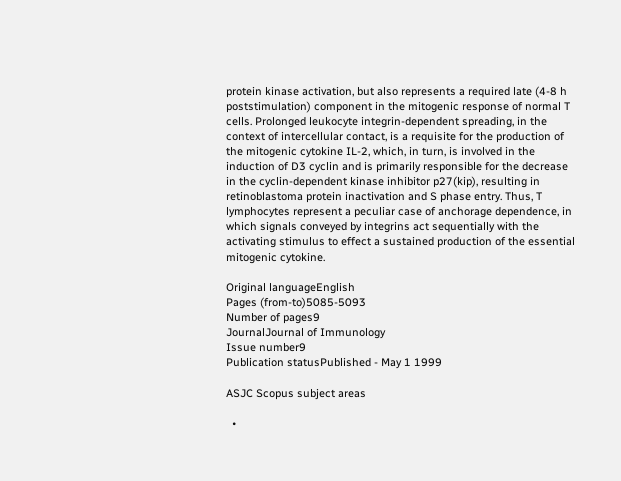protein kinase activation, but also represents a required late (4-8 h poststimulation) component in the mitogenic response of normal T cells. Prolonged leukocyte integrin-dependent spreading, in the context of intercellular contact, is a requisite for the production of the mitogenic cytokine IL-2, which, in turn, is involved in the induction of D3 cyclin and is primarily responsible for the decrease in the cyclin-dependent kinase inhibitor p27(kip), resulting in retinoblastoma protein inactivation and S phase entry. Thus, T lymphocytes represent a peculiar case of anchorage dependence, in which signals conveyed by integrins act sequentially with the activating stimulus to effect a sustained production of the essential mitogenic cytokine.

Original languageEnglish
Pages (from-to)5085-5093
Number of pages9
JournalJournal of Immunology
Issue number9
Publication statusPublished - May 1 1999

ASJC Scopus subject areas

  •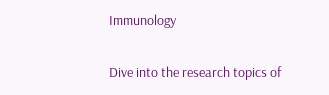Immunology


Dive into the research topics of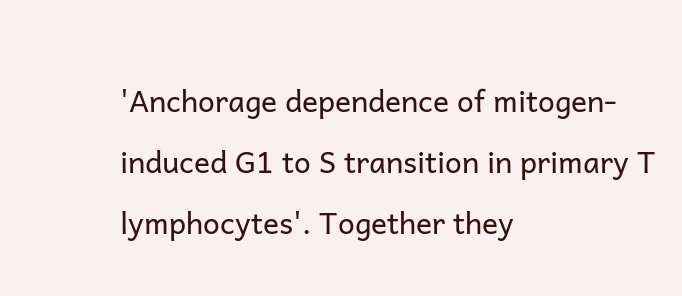'Anchorage dependence of mitogen-induced G1 to S transition in primary T lymphocytes'. Together they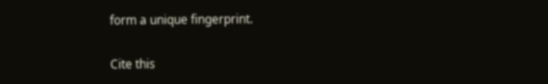form a unique fingerprint.

Cite this